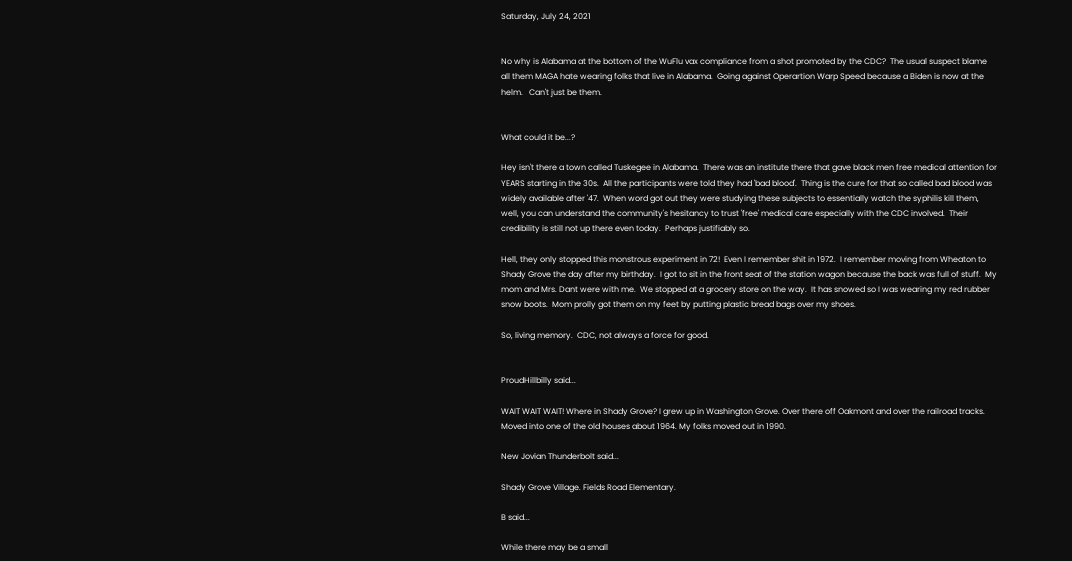Saturday, July 24, 2021


No why is Alabama at the bottom of the WuFlu vax compliance from a shot promoted by the CDC?  The usual suspect blame all them MAGA hate wearing folks that live in Alabama.  Going against Operartion Warp Speed because a Biden is now at the helm.   Can't just be them.


What could it be...?

Hey isn't there a town called Tuskegee in Alabama.  There was an institute there that gave black men free medical attention for YEARS starting in the 30s.  All the participants were told they had 'bad blood'.  Thing is the cure for that so called bad blood was widely available after '47.  When word got out they were studying these subjects to essentially watch the syphilis kill them, well, you can understand the community's hesitancy to trust 'free' medical care especially with the CDC involved.  Their credibility is still not up there even today.  Perhaps justifiably so.

Hell, they only stopped this monstrous experiment in 72!  Even I remember shit in 1972.  I remember moving from Wheaton to Shady Grove the day after my birthday.  I got to sit in the front seat of the station wagon because the back was full of stuff.  My mom and Mrs. Dant were with me.  We stopped at a grocery store on the way.  It has snowed so I was wearing my red rubber snow boots.  Mom prolly got them on my feet by putting plastic bread bags over my shoes.

So, living memory.  CDC, not always a force for good.


ProudHillbilly said...

WAIT WAIT WAIT! Where in Shady Grove? I grew up in Washington Grove. Over there off Oakmont and over the railroad tracks. Moved into one of the old houses about 1964. My folks moved out in 1990.

New Jovian Thunderbolt said...

Shady Grove Village. Fields Road Elementary.

B said...

While there may be a small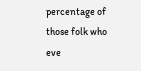percentage of those folk who eve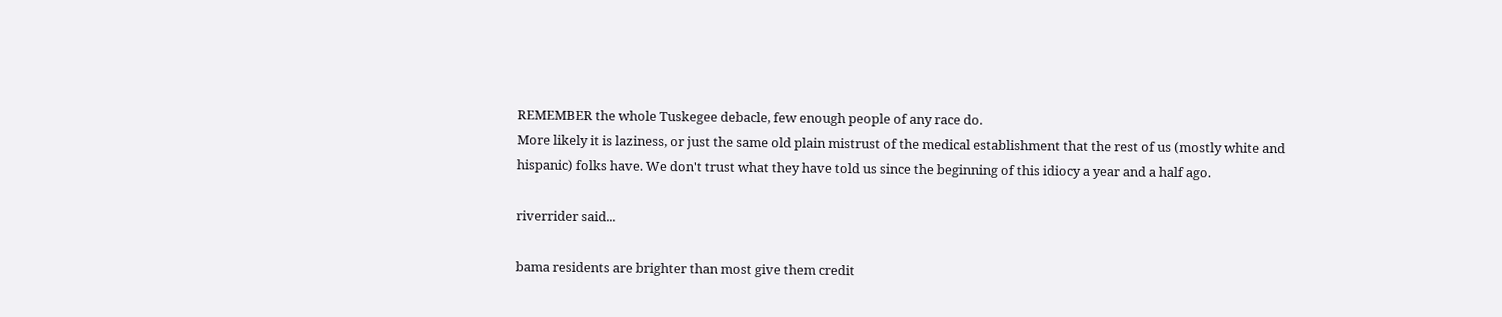REMEMBER the whole Tuskegee debacle, few enough people of any race do.
More likely it is laziness, or just the same old plain mistrust of the medical establishment that the rest of us (mostly white and hispanic) folks have. We don't trust what they have told us since the beginning of this idiocy a year and a half ago.

riverrider said...

bama residents are brighter than most give them credit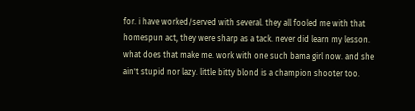for. i have worked/served with several. they all fooled me with that homespun act, they were sharp as a tack. never did learn my lesson. what does that make me. work with one such bama girl now. and she ain't stupid nor lazy. little bitty blond is a champion shooter too.